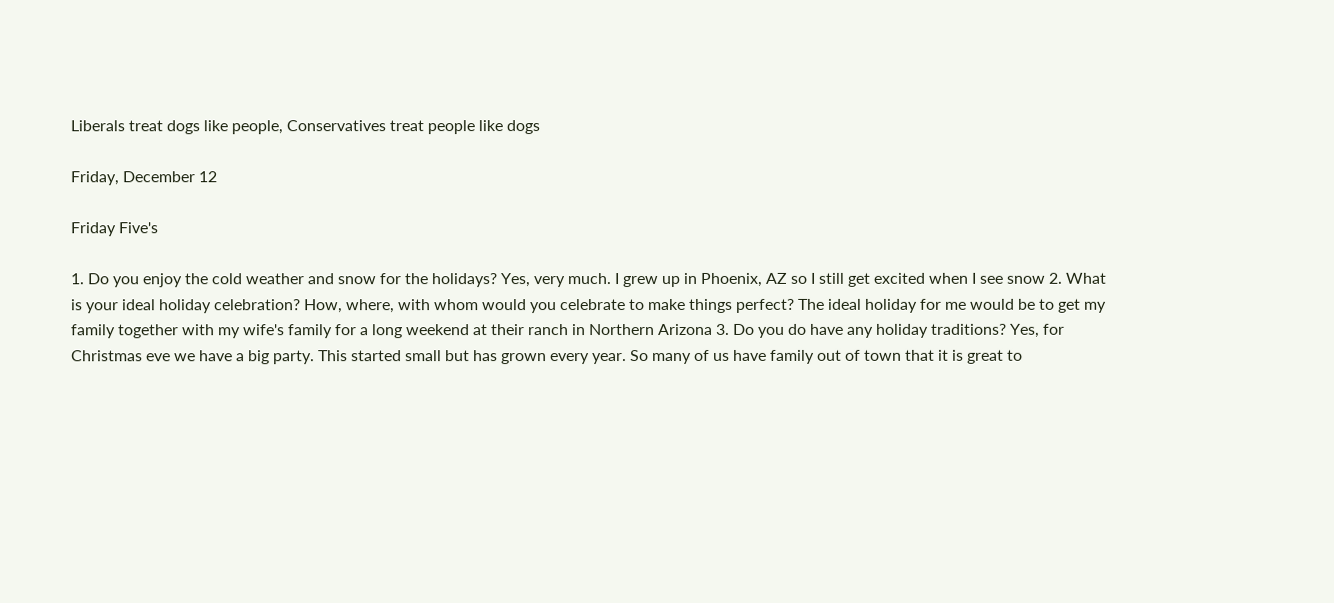Liberals treat dogs like people, Conservatives treat people like dogs

Friday, December 12

Friday Five's

1. Do you enjoy the cold weather and snow for the holidays? Yes, very much. I grew up in Phoenix, AZ so I still get excited when I see snow 2. What is your ideal holiday celebration? How, where, with whom would you celebrate to make things perfect? The ideal holiday for me would be to get my family together with my wife's family for a long weekend at their ranch in Northern Arizona 3. Do you do have any holiday traditions? Yes, for Christmas eve we have a big party. This started small but has grown every year. So many of us have family out of town that it is great to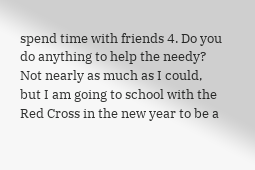spend time with friends 4. Do you do anything to help the needy? Not nearly as much as I could, but I am going to school with the Red Cross in the new year to be a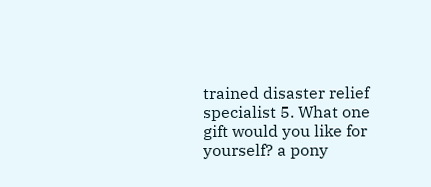trained disaster relief specialist 5. What one gift would you like for yourself? a pony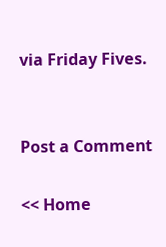via Friday Fives.


Post a Comment

<< Home